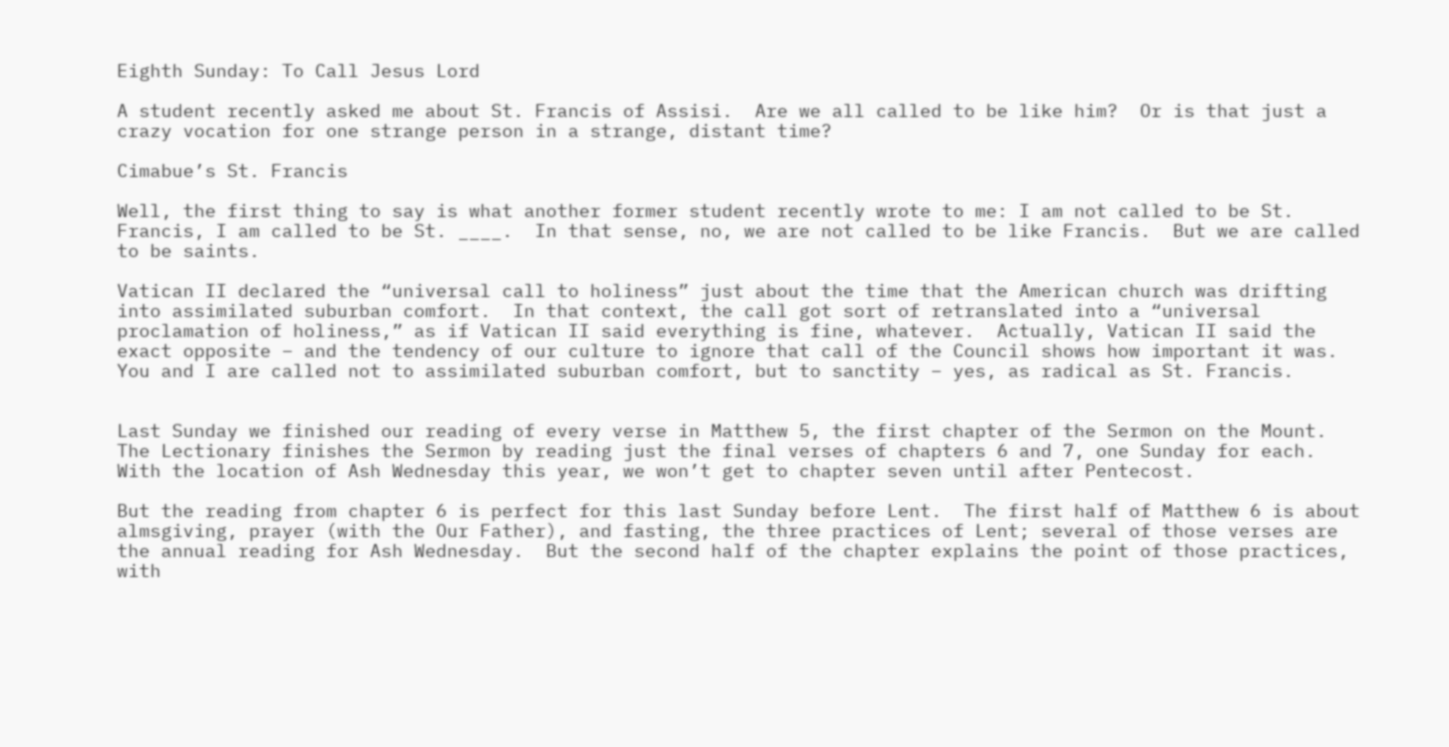Eighth Sunday: To Call Jesus Lord

A student recently asked me about St. Francis of Assisi.  Are we all called to be like him?  Or is that just a crazy vocation for one strange person in a strange, distant time?

Cimabue’s St. Francis

Well, the first thing to say is what another former student recently wrote to me: I am not called to be St. Francis, I am called to be St. ____.  In that sense, no, we are not called to be like Francis.  But we are called to be saints.

Vatican II declared the “universal call to holiness” just about the time that the American church was drifting into assimilated suburban comfort.  In that context, the call got sort of retranslated into a “universal proclamation of holiness,” as if Vatican II said everything is fine, whatever.  Actually, Vatican II said the exact opposite – and the tendency of our culture to ignore that call of the Council shows how important it was.  You and I are called not to assimilated suburban comfort, but to sanctity – yes, as radical as St. Francis.


Last Sunday we finished our reading of every verse in Matthew 5, the first chapter of the Sermon on the Mount.  The Lectionary finishes the Sermon by reading just the final verses of chapters 6 and 7, one Sunday for each.  With the location of Ash Wednesday this year, we won’t get to chapter seven until after Pentecost.

But the reading from chapter 6 is perfect for this last Sunday before Lent.  The first half of Matthew 6 is about almsgiving, prayer (with the Our Father), and fasting, the three practices of Lent; several of those verses are the annual reading for Ash Wednesday.  But the second half of the chapter explains the point of those practices, with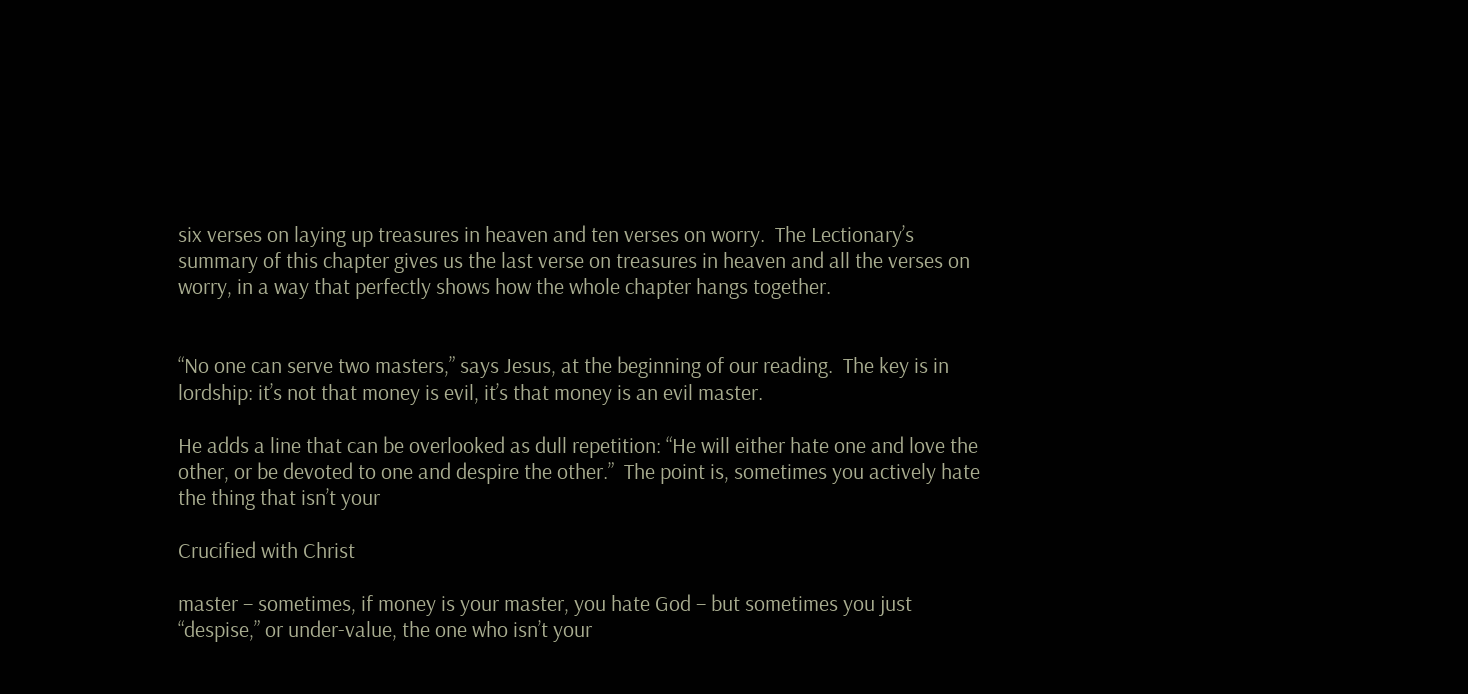six verses on laying up treasures in heaven and ten verses on worry.  The Lectionary’s summary of this chapter gives us the last verse on treasures in heaven and all the verses on worry, in a way that perfectly shows how the whole chapter hangs together.


“No one can serve two masters,” says Jesus, at the beginning of our reading.  The key is in lordship: it’s not that money is evil, it’s that money is an evil master.

He adds a line that can be overlooked as dull repetition: “He will either hate one and love the other, or be devoted to one and despire the other.”  The point is, sometimes you actively hate the thing that isn’t your

Crucified with Christ

master – sometimes, if money is your master, you hate God – but sometimes you just “despise,” or under-value, the one who isn’t your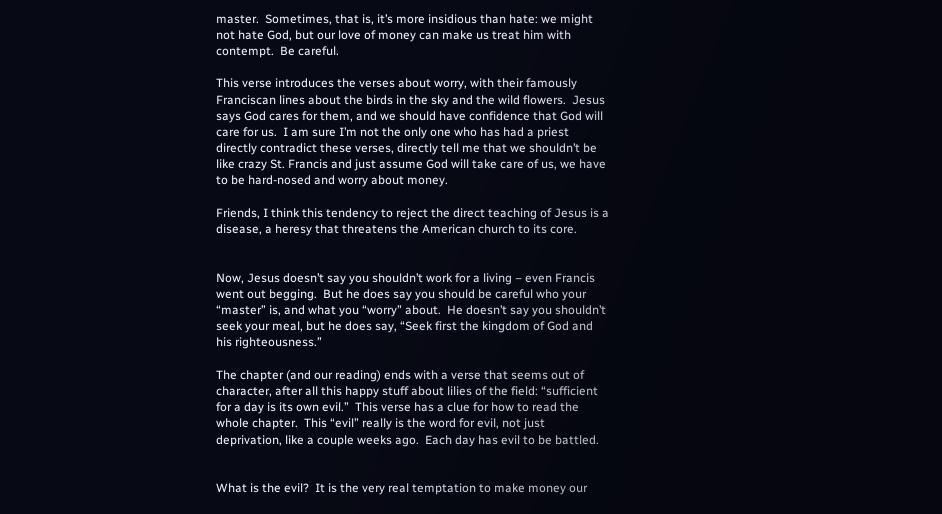master.  Sometimes, that is, it’s more insidious than hate: we might not hate God, but our love of money can make us treat him with contempt.  Be careful.

This verse introduces the verses about worry, with their famously Franciscan lines about the birds in the sky and the wild flowers.  Jesus says God cares for them, and we should have confidence that God will care for us.  I am sure I’m not the only one who has had a priest directly contradict these verses, directly tell me that we shouldn’t be like crazy St. Francis and just assume God will take care of us, we have to be hard-nosed and worry about money.

Friends, I think this tendency to reject the direct teaching of Jesus is a disease, a heresy that threatens the American church to its core.


Now, Jesus doesn’t say you shouldn’t work for a living – even Francis went out begging.  But he does say you should be careful who your “master” is, and what you “worry” about.  He doesn’t say you shouldn’t seek your meal, but he does say, “Seek first the kingdom of God and his righteousness.”

The chapter (and our reading) ends with a verse that seems out of character, after all this happy stuff about lilies of the field: “sufficient for a day is its own evil.”  This verse has a clue for how to read the whole chapter.  This “evil” really is the word for evil, not just deprivation, like a couple weeks ago.  Each day has evil to be battled.


What is the evil?  It is the very real temptation to make money our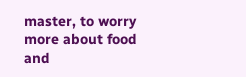master, to worry more about food and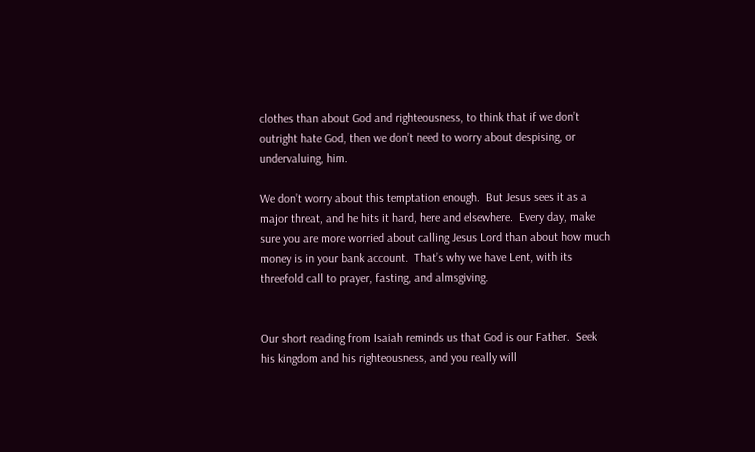clothes than about God and righteousness, to think that if we don’t outright hate God, then we don’t need to worry about despising, or undervaluing, him.

We don’t worry about this temptation enough.  But Jesus sees it as a major threat, and he hits it hard, here and elsewhere.  Every day, make sure you are more worried about calling Jesus Lord than about how much money is in your bank account.  That’s why we have Lent, with its threefold call to prayer, fasting, and almsgiving.


Our short reading from Isaiah reminds us that God is our Father.  Seek his kingdom and his righteousness, and you really will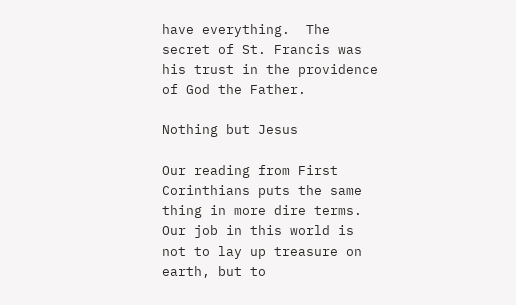have everything.  The secret of St. Francis was his trust in the providence of God the Father.

Nothing but Jesus

Our reading from First Corinthians puts the same thing in more dire terms.  Our job in this world is not to lay up treasure on earth, but to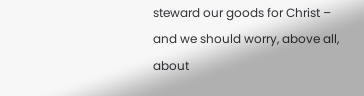steward our goods for Christ – and we should worry, above all, about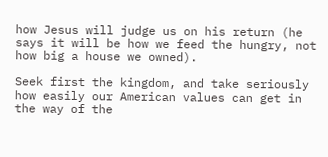how Jesus will judge us on his return (he says it will be how we feed the hungry, not how big a house we owned).

Seek first the kingdom, and take seriously how easily our American values can get in the way of the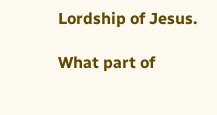Lordship of Jesus.

What part of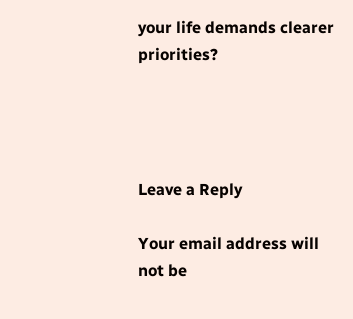your life demands clearer priorities?




Leave a Reply

Your email address will not be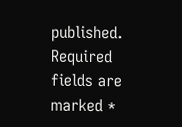published. Required fields are marked *